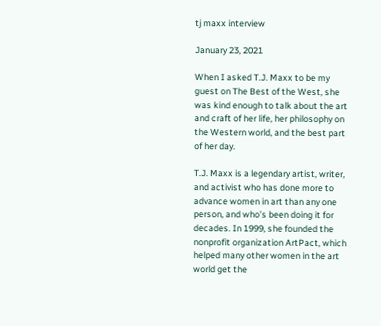tj maxx interview

January 23, 2021

When I asked T.J. Maxx to be my guest on The Best of the West, she was kind enough to talk about the art and craft of her life, her philosophy on the Western world, and the best part of her day.

T.J. Maxx is a legendary artist, writer, and activist who has done more to advance women in art than any one person, and who’s been doing it for decades. In 1999, she founded the nonprofit organization ArtPact, which helped many other women in the art world get the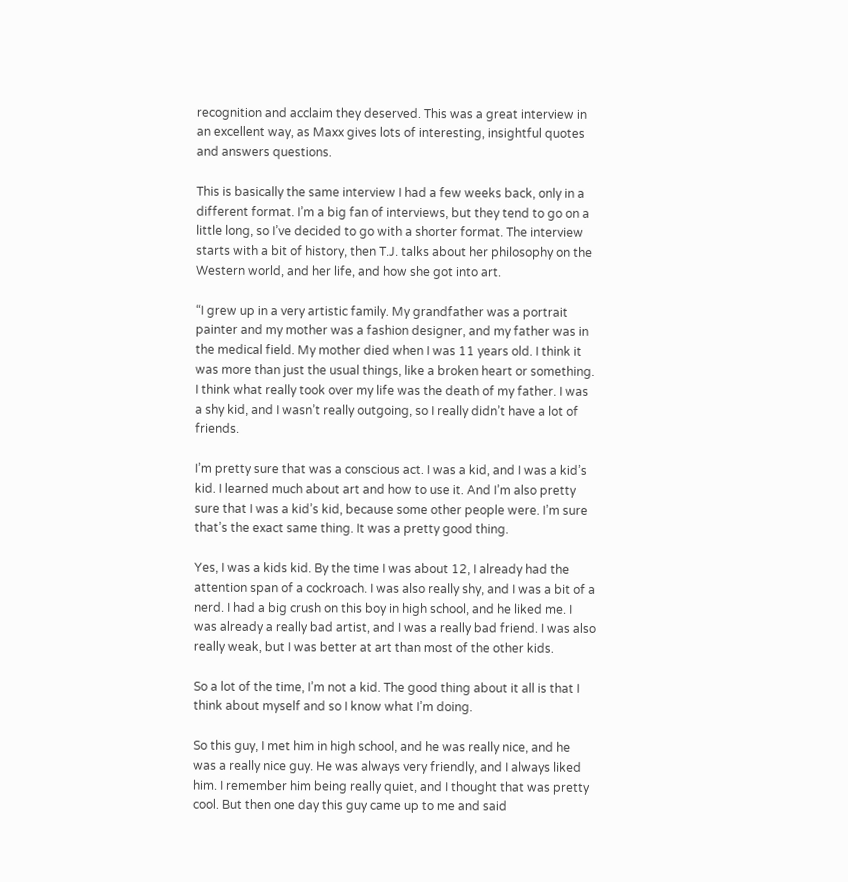recognition and acclaim they deserved. This was a great interview in an excellent way, as Maxx gives lots of interesting, insightful quotes and answers questions.

This is basically the same interview I had a few weeks back, only in a different format. I’m a big fan of interviews, but they tend to go on a little long, so I’ve decided to go with a shorter format. The interview starts with a bit of history, then T.J. talks about her philosophy on the Western world, and her life, and how she got into art.

“I grew up in a very artistic family. My grandfather was a portrait painter and my mother was a fashion designer, and my father was in the medical field. My mother died when I was 11 years old. I think it was more than just the usual things, like a broken heart or something. I think what really took over my life was the death of my father. I was a shy kid, and I wasn’t really outgoing, so I really didn’t have a lot of friends.

I’m pretty sure that was a conscious act. I was a kid, and I was a kid’s kid. I learned much about art and how to use it. And I’m also pretty sure that I was a kid’s kid, because some other people were. I’m sure that’s the exact same thing. It was a pretty good thing.

Yes, I was a kids kid. By the time I was about 12, I already had the attention span of a cockroach. I was also really shy, and I was a bit of a nerd. I had a big crush on this boy in high school, and he liked me. I was already a really bad artist, and I was a really bad friend. I was also really weak, but I was better at art than most of the other kids.

So a lot of the time, I’m not a kid. The good thing about it all is that I think about myself and so I know what I’m doing.

So this guy, I met him in high school, and he was really nice, and he was a really nice guy. He was always very friendly, and I always liked him. I remember him being really quiet, and I thought that was pretty cool. But then one day this guy came up to me and said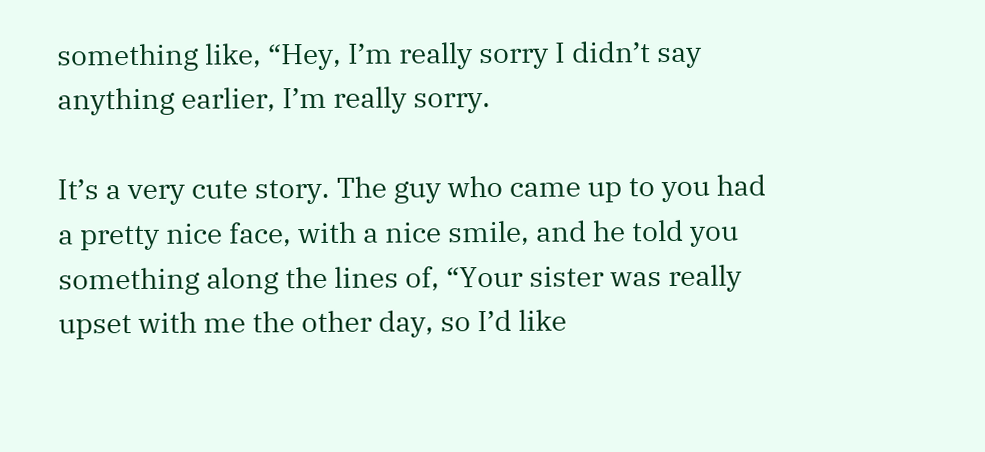something like, “Hey, I’m really sorry I didn’t say anything earlier, I’m really sorry.

It’s a very cute story. The guy who came up to you had a pretty nice face, with a nice smile, and he told you something along the lines of, “Your sister was really upset with me the other day, so I’d like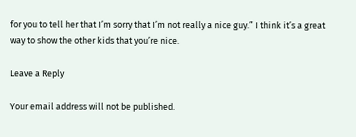for you to tell her that I’m sorry that I’m not really a nice guy.” I think it’s a great way to show the other kids that you’re nice.

Leave a Reply

Your email address will not be published.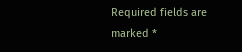Required fields are marked *